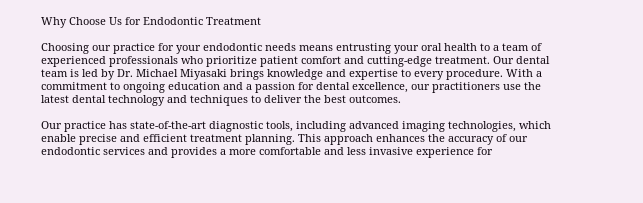Why Choose Us for Endodontic Treatment

Choosing our practice for your endodontic needs means entrusting your oral health to a team of experienced professionals who prioritize patient comfort and cutting-edge treatment. Our dental team is led by Dr. Michael Miyasaki brings knowledge and expertise to every procedure. With a commitment to ongoing education and a passion for dental excellence, our practitioners use the latest dental technology and techniques to deliver the best outcomes.

Our practice has state-of-the-art diagnostic tools, including advanced imaging technologies, which enable precise and efficient treatment planning. This approach enhances the accuracy of our endodontic services and provides a more comfortable and less invasive experience for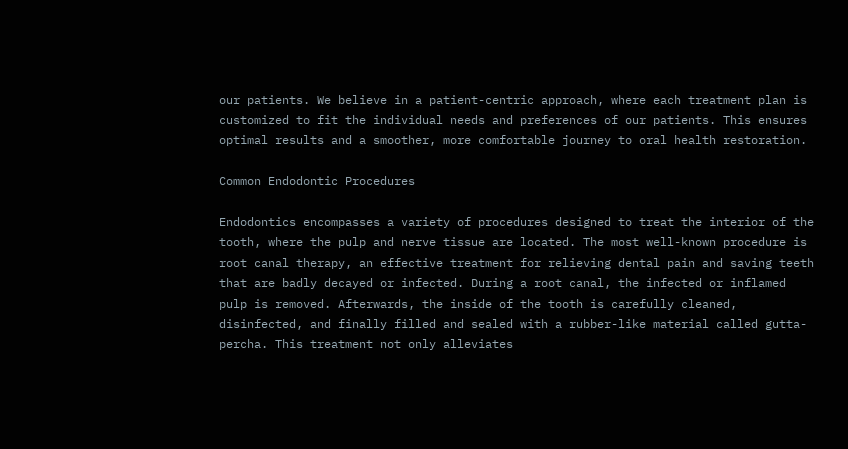our patients. We believe in a patient-centric approach, where each treatment plan is customized to fit the individual needs and preferences of our patients. This ensures optimal results and a smoother, more comfortable journey to oral health restoration.

Common Endodontic Procedures

Endodontics encompasses a variety of procedures designed to treat the interior of the tooth, where the pulp and nerve tissue are located. The most well-known procedure is root canal therapy, an effective treatment for relieving dental pain and saving teeth that are badly decayed or infected. During a root canal, the infected or inflamed pulp is removed. Afterwards, the inside of the tooth is carefully cleaned, disinfected, and finally filled and sealed with a rubber-like material called gutta-percha. This treatment not only alleviates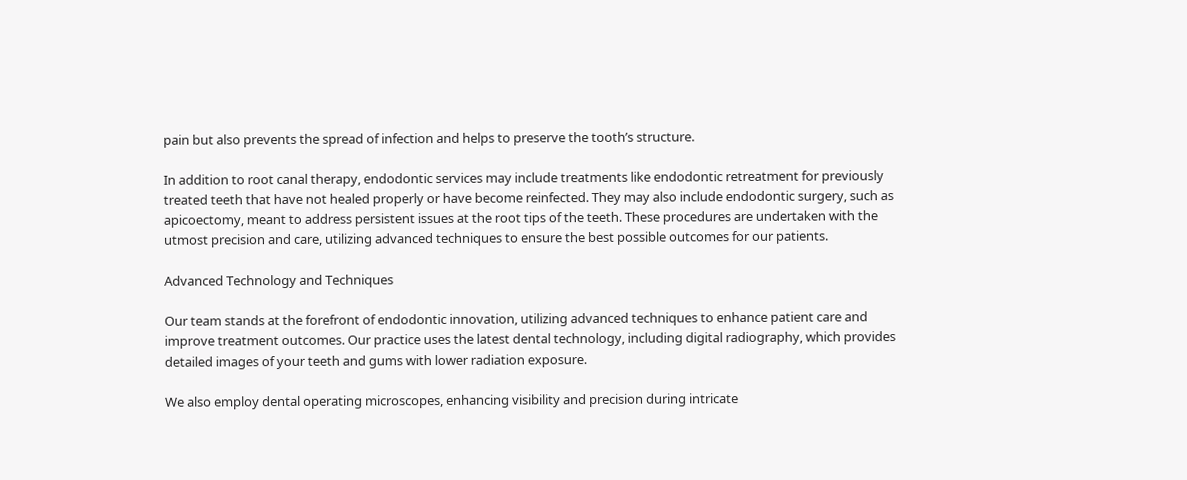pain but also prevents the spread of infection and helps to preserve the tooth’s structure.

In addition to root canal therapy, endodontic services may include treatments like endodontic retreatment for previously treated teeth that have not healed properly or have become reinfected. They may also include endodontic surgery, such as apicoectomy, meant to address persistent issues at the root tips of the teeth. These procedures are undertaken with the utmost precision and care, utilizing advanced techniques to ensure the best possible outcomes for our patients.

Advanced Technology and Techniques

Our team stands at the forefront of endodontic innovation, utilizing advanced techniques to enhance patient care and improve treatment outcomes. Our practice uses the latest dental technology, including digital radiography, which provides detailed images of your teeth and gums with lower radiation exposure.

We also employ dental operating microscopes, enhancing visibility and precision during intricate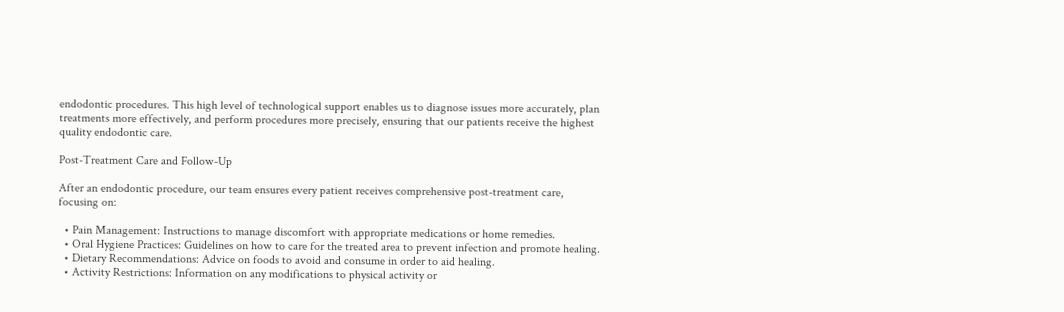endodontic procedures. This high level of technological support enables us to diagnose issues more accurately, plan treatments more effectively, and perform procedures more precisely, ensuring that our patients receive the highest quality endodontic care.

Post-Treatment Care and Follow-Up

After an endodontic procedure, our team ensures every patient receives comprehensive post-treatment care, focusing on:

  • Pain Management: Instructions to manage discomfort with appropriate medications or home remedies.
  • Oral Hygiene Practices: Guidelines on how to care for the treated area to prevent infection and promote healing.
  • Dietary Recommendations: Advice on foods to avoid and consume in order to aid healing.
  • Activity Restrictions: Information on any modifications to physical activity or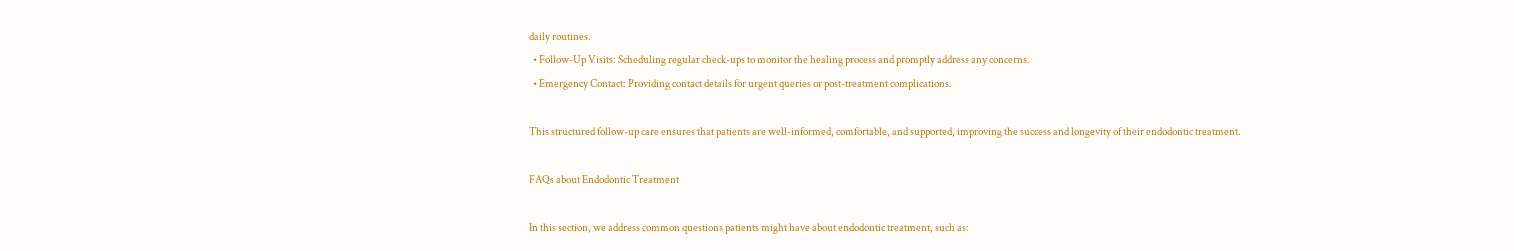daily routines.
  • Follow-Up Visits: Scheduling regular check-ups to monitor the healing process and promptly address any concerns.
  • Emergency Contact: Providing contact details for urgent queries or post-treatment complications.

This structured follow-up care ensures that patients are well-informed, comfortable, and supported, improving the success and longevity of their endodontic treatment.

FAQs about Endodontic Treatment

In this section, we address common questions patients might have about endodontic treatment, such as: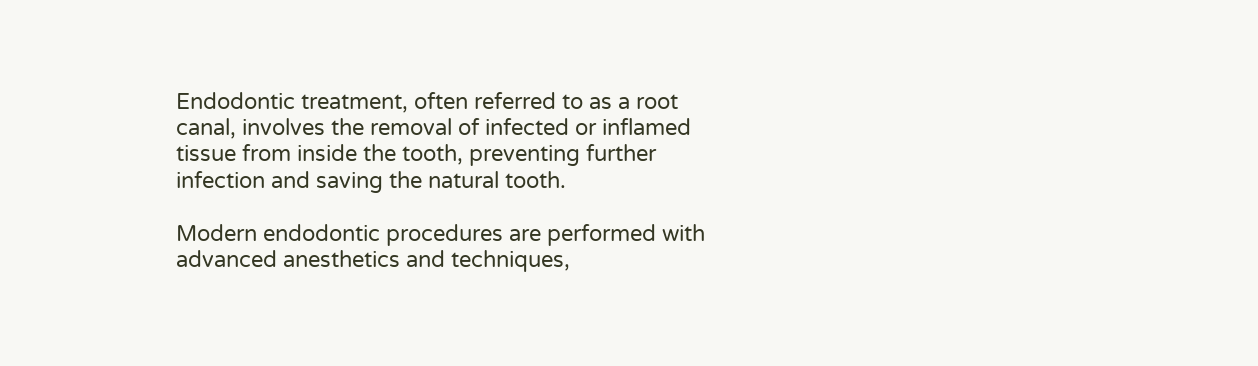Endodontic treatment, often referred to as a root canal, involves the removal of infected or inflamed tissue from inside the tooth, preventing further infection and saving the natural tooth.

Modern endodontic procedures are performed with advanced anesthetics and techniques,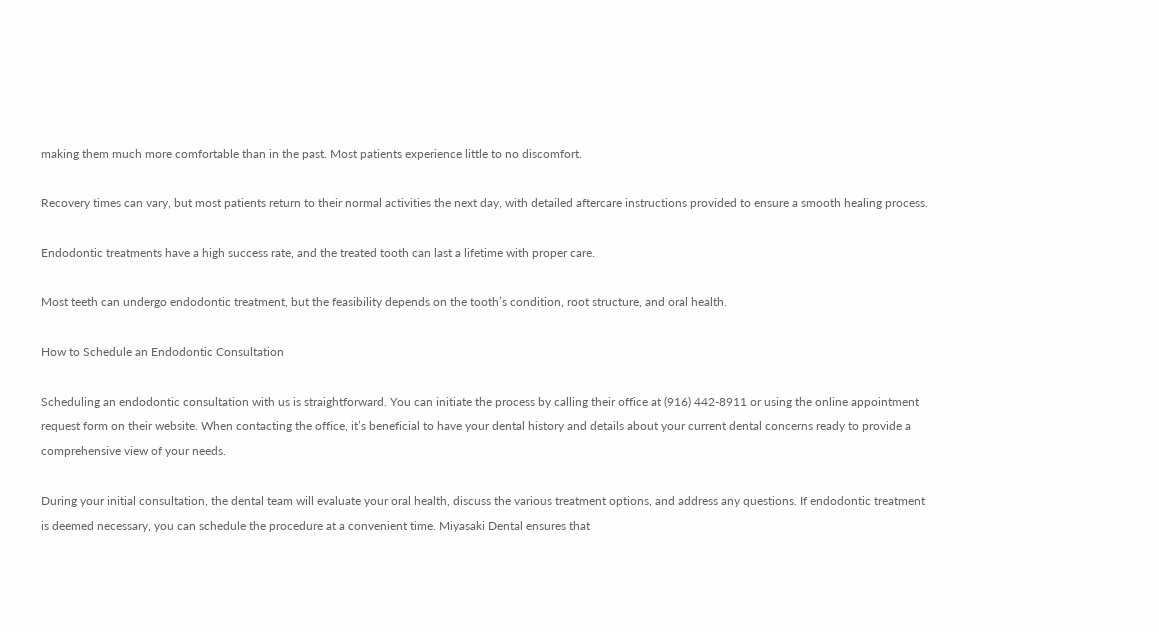making them much more comfortable than in the past. Most patients experience little to no discomfort.

Recovery times can vary, but most patients return to their normal activities the next day, with detailed aftercare instructions provided to ensure a smooth healing process.

Endodontic treatments have a high success rate, and the treated tooth can last a lifetime with proper care.

Most teeth can undergo endodontic treatment, but the feasibility depends on the tooth’s condition, root structure, and oral health.

How to Schedule an Endodontic Consultation

Scheduling an endodontic consultation with us is straightforward. You can initiate the process by calling their office at (916) 442-8911 or using the online appointment request form on their website. When contacting the office, it’s beneficial to have your dental history and details about your current dental concerns ready to provide a comprehensive view of your needs.

During your initial consultation, the dental team will evaluate your oral health, discuss the various treatment options, and address any questions. If endodontic treatment is deemed necessary, you can schedule the procedure at a convenient time. Miyasaki Dental ensures that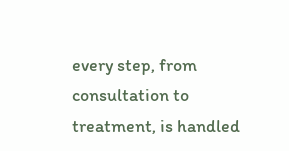every step, from consultation to treatment, is handled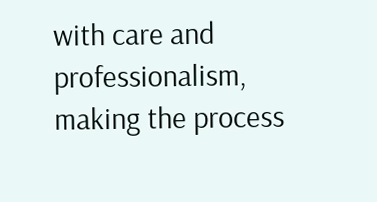with care and professionalism, making the process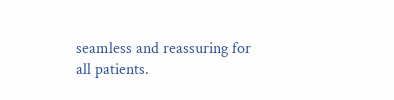seamless and reassuring for all patients.